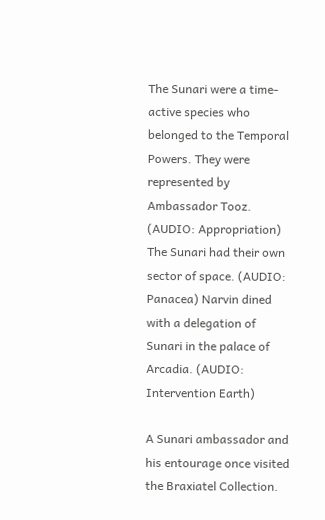The Sunari were a time-active species who belonged to the Temporal Powers. They were represented by Ambassador Tooz. (AUDIO: Appropriation) The Sunari had their own sector of space. (AUDIO: Panacea) Narvin dined with a delegation of Sunari in the palace of Arcadia. (AUDIO: Intervention Earth)

A Sunari ambassador and his entourage once visited the Braxiatel Collection.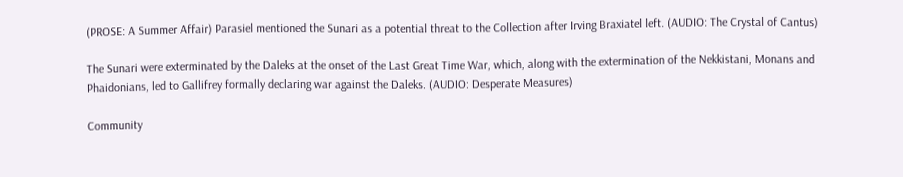(PROSE: A Summer Affair) Parasiel mentioned the Sunari as a potential threat to the Collection after Irving Braxiatel left. (AUDIO: The Crystal of Cantus)

The Sunari were exterminated by the Daleks at the onset of the Last Great Time War, which, along with the extermination of the Nekkistani, Monans and Phaidonians, led to Gallifrey formally declaring war against the Daleks. (AUDIO: Desperate Measures)

Community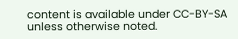content is available under CC-BY-SA unless otherwise noted.